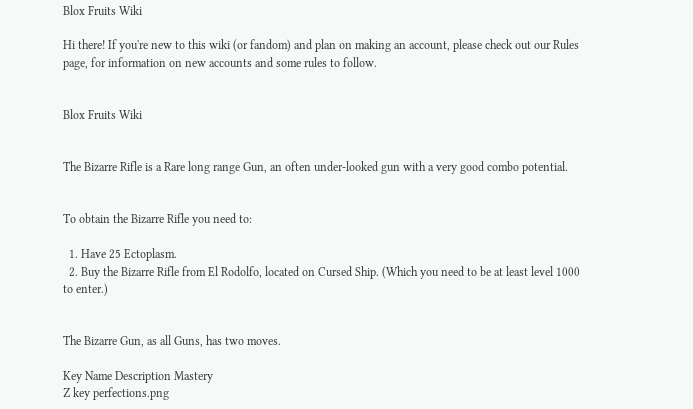Blox Fruits Wiki

Hi there! If you're new to this wiki (or fandom) and plan on making an account, please check out our Rules page, for information on new accounts and some rules to follow.


Blox Fruits Wiki


The Bizarre Rifle is a Rare long range Gun, an often under-looked gun with a very good combo potential.


To obtain the Bizarre Rifle you need to:

  1. Have 25 Ectoplasm.
  2. Buy the Bizarre Rifle from El Rodolfo, located on Cursed Ship. (Which you need to be at least level 1000 to enter.)


The Bizarre Gun, as all Guns, has two moves.

Key Name Description Mastery
Z key perfections.png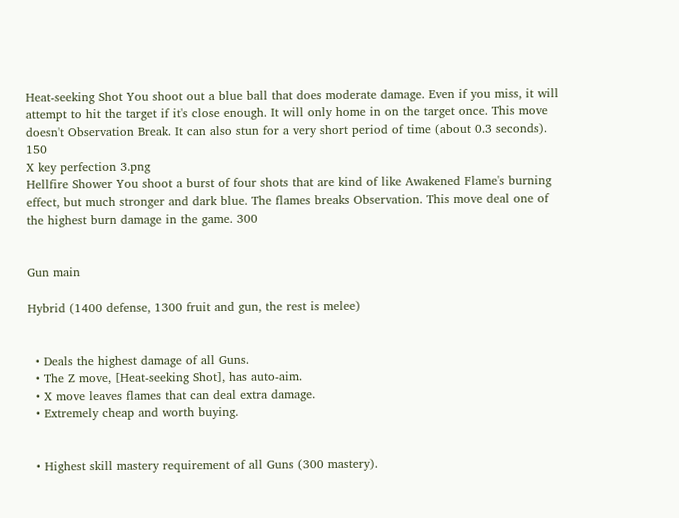Heat-seeking Shot You shoot out a blue ball that does moderate damage. Even if you miss, it will attempt to hit the target if it's close enough. It will only home in on the target once. This move doesn't Observation Break. It can also stun for a very short period of time (about 0.3 seconds). 150
X key perfection 3.png
Hellfire Shower You shoot a burst of four shots that are kind of like Awakened Flame's burning effect, but much stronger and dark blue. The flames breaks Observation. This move deal one of the highest burn damage in the game. 300


Gun main

Hybrid (1400 defense, 1300 fruit and gun, the rest is melee)


  • Deals the highest damage of all Guns.
  • The Z move, [Heat-seeking Shot], has auto-aim.
  • X move leaves flames that can deal extra damage.
  • Extremely cheap and worth buying.


  • Highest skill mastery requirement of all Guns (300 mastery).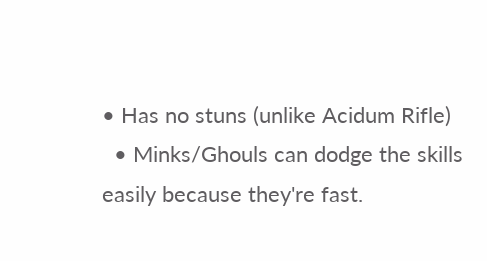• Has no stuns (unlike Acidum Rifle)
  • Minks/Ghouls can dodge the skills easily because they're fast.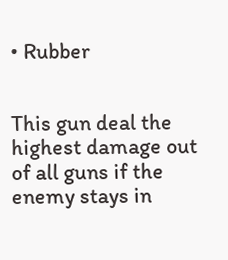• Rubber


This gun deal the highest damage out of all guns if the enemy stays in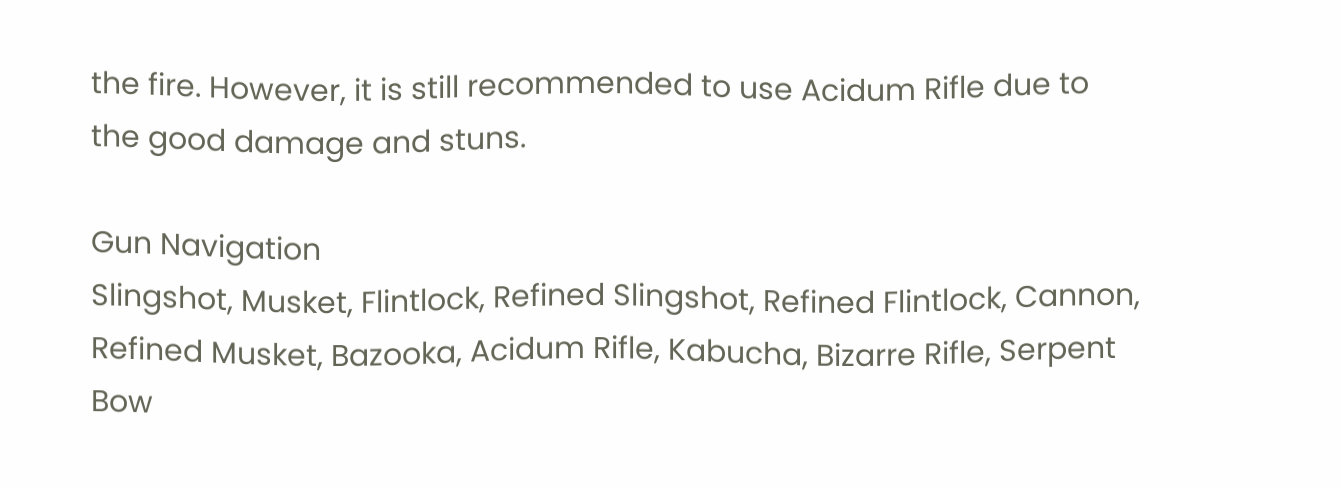the fire. However, it is still recommended to use Acidum Rifle due to the good damage and stuns.

Gun Navigation
Slingshot, Musket, Flintlock, Refined Slingshot, Refined Flintlock, Cannon, Refined Musket, Bazooka, Acidum Rifle, Kabucha, Bizarre Rifle, Serpent Bow